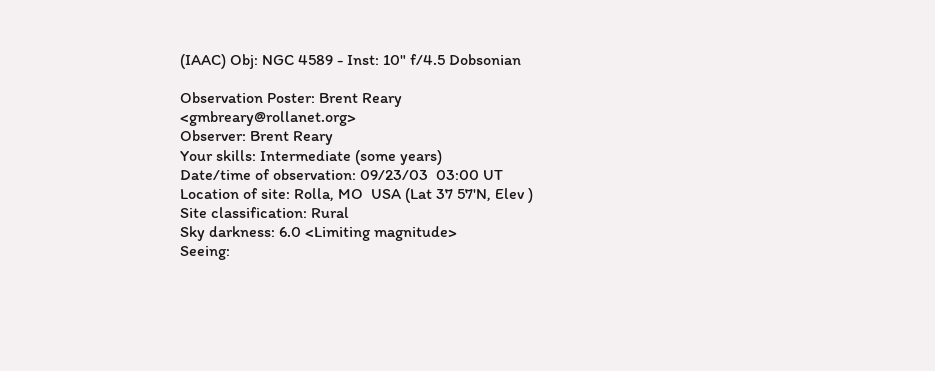(IAAC) Obj: NGC 4589 - Inst: 10" f/4.5 Dobsonian

Observation Poster: Brent Reary <gmbreary@rollanet.org>
Observer: Brent Reary
Your skills: Intermediate (some years)
Date/time of observation: 09/23/03  03:00 UT
Location of site: Rolla, MO  USA (Lat 37 57'N, Elev )
Site classification: Rural
Sky darkness: 6.0 <Limiting magnitude>
Seeing: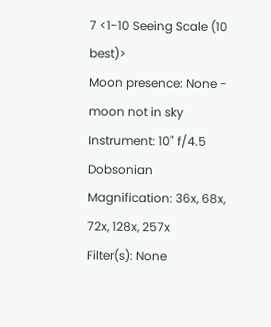7 <1-10 Seeing Scale (10 best)>
Moon presence: None - moon not in sky
Instrument: 10" f/4.5 Dobsonian
Magnification: 36x, 68x, 72x, 128x, 257x
Filter(s): None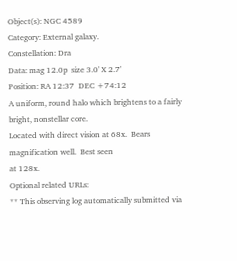Object(s): NGC 4589
Category: External galaxy.
Constellation: Dra
Data: mag 12.0p  size 3.0' X 2.7'
Position: RA 12:37  DEC +74:12
A uniform, round halo which brightens to a fairly bright, nonstellar core.
Located with direct vision at 68x.  Bears magnification well.  Best seen
at 128x.
Optional related URLs:
** This observing log automatically submitted via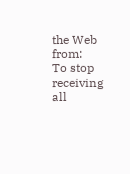the Web from:
To stop receiving all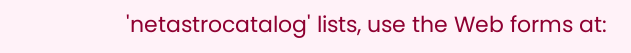'netastrocatalog' lists, use the Web forms at: